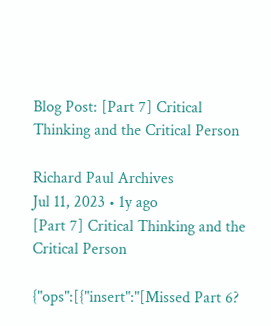Blog Post: [Part 7] Critical Thinking and the Critical Person

Richard Paul Archives
Jul 11, 2023 • 1y ago
[Part 7] Critical Thinking and the Critical Person

{"ops":[{"insert":"[Missed Part 6?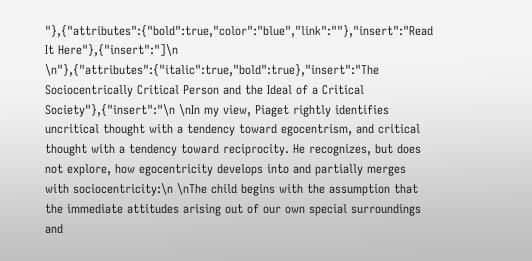"},{"attributes":{"bold":true,"color":"blue","link":""},"insert":"Read It Here"},{"insert":"]\n \n"},{"attributes":{"italic":true,"bold":true},"insert":"The Sociocentrically Critical Person and the Ideal of a Critical Society"},{"insert":"\n \nIn my view, Piaget rightly identifies uncritical thought with a tendency toward egocentrism, and critical thought with a tendency toward reciprocity. He recognizes, but does not explore, how egocentricity develops into and partially merges with sociocentricity:\n \nThe child begins with the assumption that the immediate attitudes arising out of our own special surroundings and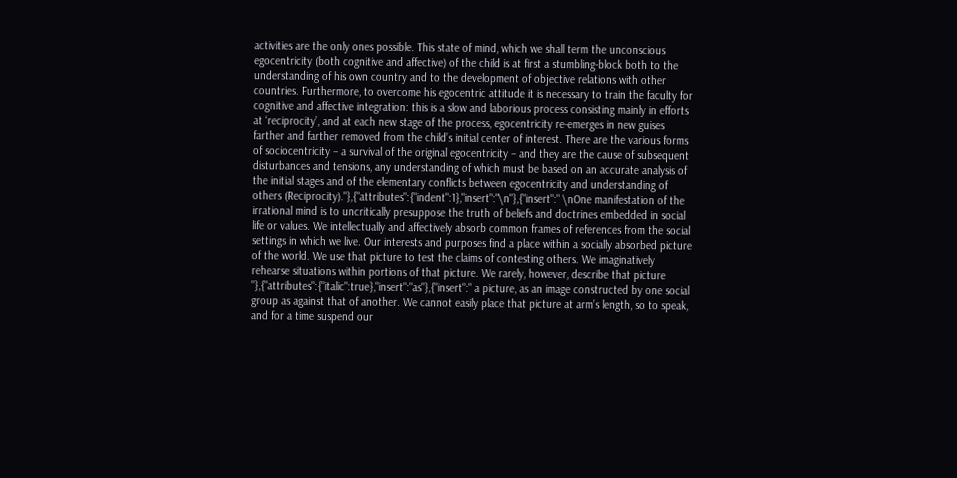activities are the only ones possible. This state of mind, which we shall term the unconscious egocentricity (both cognitive and affective) of the child is at first a stumbling-block both to the understanding of his own country and to the development of objective relations with other countries. Furthermore, to overcome his egocentric attitude it is necessary to train the faculty for cognitive and affective integration: this is a slow and laborious process consisting mainly in efforts at ‘reciprocity’, and at each new stage of the process, egocentricity re-emerges in new guises farther and farther removed from the child’s initial center of interest. There are the various forms of sociocentricity – a survival of the original egocentricity – and they are the cause of subsequent disturbances and tensions, any understanding of which must be based on an accurate analysis of the initial stages and of the elementary conflicts between egocentricity and understanding of others (Reciprocity)."},{"attributes":{"indent":1},"insert":"\n"},{"insert":" \nOne manifestation of the irrational mind is to uncritically presuppose the truth of beliefs and doctrines embedded in social life or values. We intellectually and affectively absorb common frames of references from the social settings in which we live. Our interests and purposes find a place within a socially absorbed picture of the world. We use that picture to test the claims of contesting others. We imaginatively rehearse situations within portions of that picture. We rarely, however, describe that picture "},{"attributes":{"italic":true},"insert":"as"},{"insert":" a picture, as an image constructed by one social group as against that of another. We cannot easily place that picture at arm’s length, so to speak, and for a time suspend our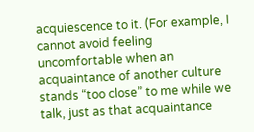acquiescence to it. (For example, I cannot avoid feeling uncomfortable when an acquaintance of another culture stands “too close” to me while we talk, just as that acquaintance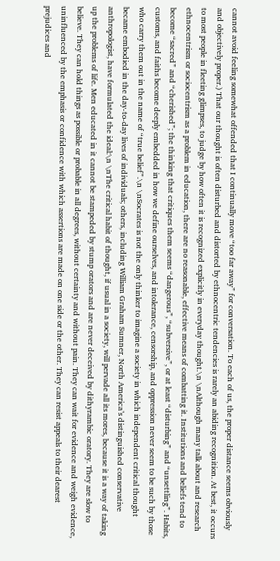cannot avoid feeling somewhat offended that I continually move “too far away” for conversation. To each of us, the proper distance seems obviously and objectively proper.) That our thought is often disturbed and distorted by ethnocentric tendencies is rarely an abiding recognition. At best, it occurs to most people in fleeting glimpses, to judge by how often it is recognized explicitly in everyday thought.\n \nAlthough many talk about and research ethnocentrism or sociocentrism as a problem in education, there are no reasonable, effective means of combatting it. Institutions and beliefs tend to become “sacred” and “cherished”; the thinking that critiques them seems “dangerous”, “subversive”, or at least “disturbing” and “unsettling”. Habits, customs, and faiths become deeply embedded in how we define ourselves, and intolerance, censorship, and oppression never seem to be such by those who carry them out in the name of “true belief”.\n \nSocrates is not the only thinker to imagine a society in which independent critical thought became embodied in the day-to-day lives of individuals; others, including William Graham Sumner, North America’s distinguished conservative anthropologist, have formulated the ideal:\n \nThe critical habit of thought, if usual in a society, will pervade all its mores, because it is a way of taking up the problems of life. Men educated in it cannot be stampeded by stump orators and are never deceived by dithyrambic oratory. They are slow to believe. They can hold things as possible or probable in all degrees, without certainty and without pain. They can wait for evidence and weigh evidence, uninfluenced by the emphasis or confidence with which assertions are made on one side or the other. They can resist appeals to their dearest prejudices and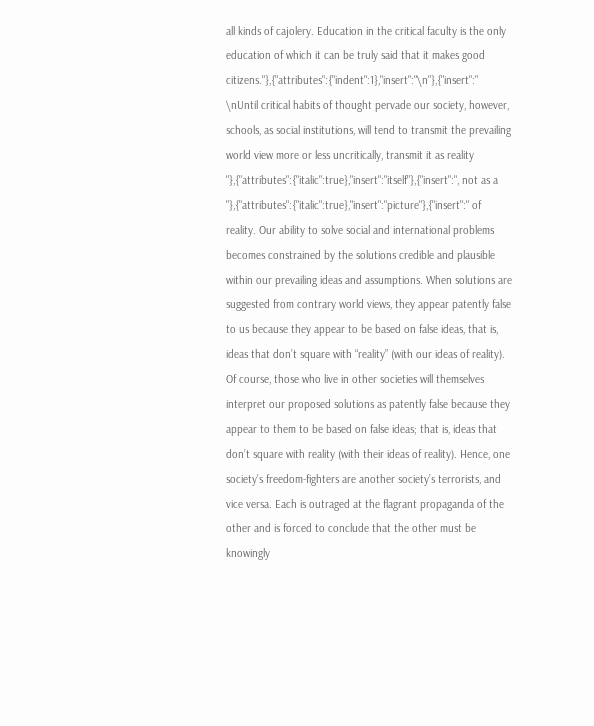all kinds of cajolery. Education in the critical faculty is the only education of which it can be truly said that it makes good citizens."},{"attributes":{"indent":1},"insert":"\n"},{"insert":" \nUntil critical habits of thought pervade our society, however, schools, as social institutions, will tend to transmit the prevailing world view more or less uncritically, transmit it as reality "},{"attributes":{"italic":true},"insert":"itself"},{"insert":", not as a "},{"attributes":{"italic":true},"insert":"picture"},{"insert":" of reality. Our ability to solve social and international problems becomes constrained by the solutions credible and plausible within our prevailing ideas and assumptions. When solutions are suggested from contrary world views, they appear patently false to us because they appear to be based on false ideas, that is, ideas that don’t square with “reality” (with our ideas of reality). Of course, those who live in other societies will themselves interpret our proposed solutions as patently false because they appear to them to be based on false ideas; that is, ideas that don’t square with reality (with their ideas of reality). Hence, one society’s freedom-fighters are another society’s terrorists, and vice versa. Each is outraged at the flagrant propaganda of the other and is forced to conclude that the other must be knowingly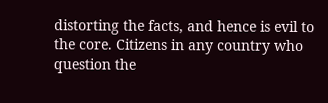distorting the facts, and hence is evil to the core. Citizens in any country who question the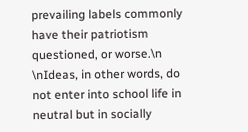prevailing labels commonly have their patriotism questioned, or worse.\n \nIdeas, in other words, do not enter into school life in neutral but in socially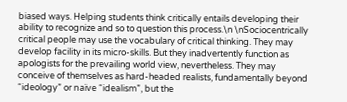biased ways. Helping students think critically entails developing their ability to recognize and so to question this process.\n \nSociocentrically critical people may use the vocabulary of critical thinking. They may develop facility in its micro-skills. But they inadvertently function as apologists for the prevailing world view, nevertheless. They may conceive of themselves as hard-headed realists, fundamentally beyond “ideology” or naïve “idealism”, but the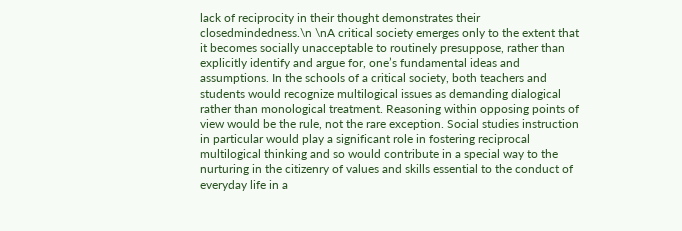lack of reciprocity in their thought demonstrates their closedmindedness.\n \nA critical society emerges only to the extent that it becomes socially unacceptable to routinely presuppose, rather than explicitly identify and argue for, one’s fundamental ideas and assumptions. In the schools of a critical society, both teachers and students would recognize multilogical issues as demanding dialogical rather than monological treatment. Reasoning within opposing points of view would be the rule, not the rare exception. Social studies instruction in particular would play a significant role in fostering reciprocal multilogical thinking and so would contribute in a special way to the nurturing in the citizenry of values and skills essential to the conduct of everyday life in a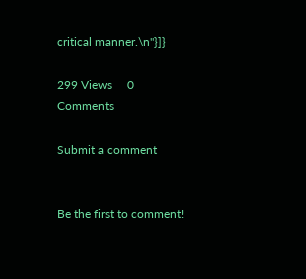critical manner.\n"}]}

299 Views     0 Comments

Submit a comment


Be the first to comment!